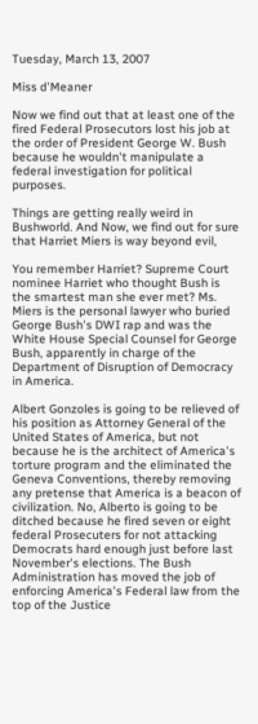Tuesday, March 13, 2007

Miss d'Meaner

Now we find out that at least one of the fired Federal Prosecutors lost his job at the order of President George W. Bush because he wouldn't manipulate a federal investigation for political purposes.

Things are getting really weird in Bushworld. And Now, we find out for sure that Harriet Miers is way beyond evil,

You remember Harriet? Supreme Court nominee Harriet who thought Bush is the smartest man she ever met? Ms. Miers is the personal lawyer who buried George Bush's DWI rap and was the White House Special Counsel for George Bush, apparently in charge of the Department of Disruption of Democracy in America.

Albert Gonzoles is going to be relieved of his position as Attorney General of the United States of America, but not because he is the architect of America's torture program and the eliminated the Geneva Conventions, thereby removing any pretense that America is a beacon of civilization. No, Alberto is going to be ditched because he fired seven or eight federal Prosecuters for not attacking Democrats hard enough just before last November's elections. The Bush Administration has moved the job of enforcing America's Federal law from the top of the Justice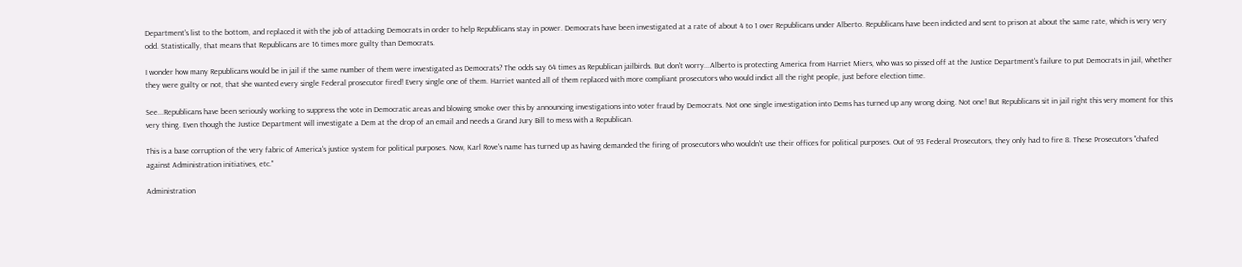Department's list to the bottom, and replaced it with the job of attacking Democrats in order to help Republicans stay in power. Democrats have been investigated at a rate of about 4 to 1 over Republicans under Alberto. Republicans have been indicted and sent to prison at about the same rate, which is very very odd. Statistically, that means that Republicans are 16 times more guilty than Democrats.

I wonder how many Republicans would be in jail if the same number of them were investigated as Democrats? The odds say 64 times as Republican jailbirds. But don't worry...Alberto is protecting America from Harriet Miers, who was so pissed off at the Justice Department's failure to put Democrats in jail, whether they were guilty or not, that she wanted every single Federal prosecutor fired! Every single one of them. Harriet wanted all of them replaced with more compliant prosecutors who would indict all the right people, just before election time.

See...Republicans have been seriously working to suppress the vote in Democratic areas and blowing smoke over this by announcing investigations into voter fraud by Democrats. Not one single investigation into Dems has turned up any wrong doing. Not one! But Republicans sit in jail right this very moment for this very thing. Even though the Justice Department will investigate a Dem at the drop of an email and needs a Grand Jury Bill to mess with a Republican.

This is a base corruption of the very fabric of America's justice system for political purposes. Now, Karl Rove's name has turned up as having demanded the firing of prosecutors who wouldn't use their offices for political purposes. Out of 93 Federal Prosecutors, they only had to fire 8. These Prosecutors "chafed against Administration initiatives, etc."

Administration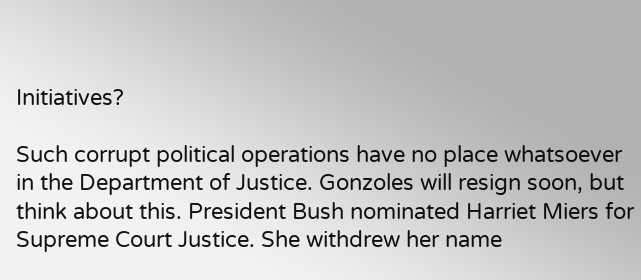Initiatives?

Such corrupt political operations have no place whatsoever in the Department of Justice. Gonzoles will resign soon, but think about this. President Bush nominated Harriet Miers for Supreme Court Justice. She withdrew her name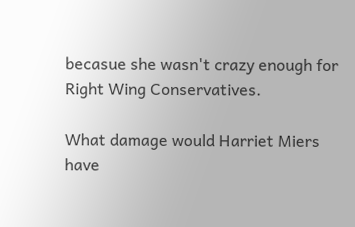becasue she wasn't crazy enough for Right Wing Conservatives.

What damage would Harriet Miers have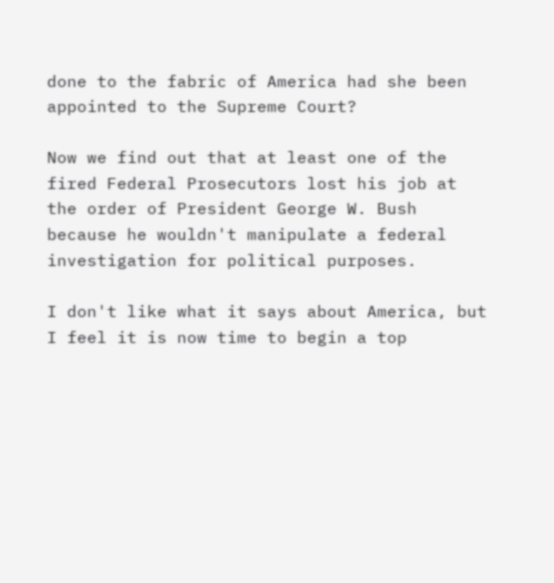done to the fabric of America had she been appointed to the Supreme Court?

Now we find out that at least one of the fired Federal Prosecutors lost his job at the order of President George W. Bush because he wouldn't manipulate a federal investigation for political purposes.

I don't like what it says about America, but I feel it is now time to begin a top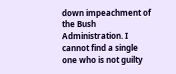down impeachment of the Bush Administration. I cannot find a single one who is not guilty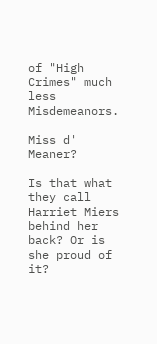of "High Crimes" much less Misdemeanors.

Miss d' Meaner?

Is that what they call Harriet Miers behind her back? Or is she proud of it?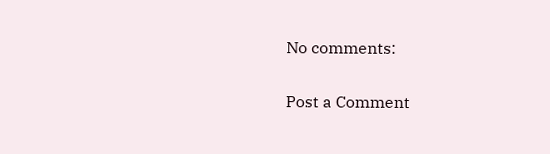No comments:

Post a Comment